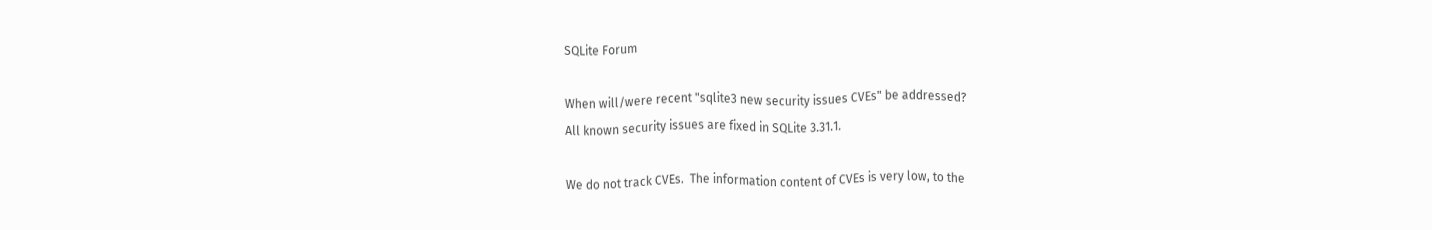SQLite Forum

When will/were recent "sqlite3 new security issues CVEs" be addressed?
All known security issues are fixed in SQLite 3.31.1.

We do not track CVEs.  The information content of CVEs is very low, to the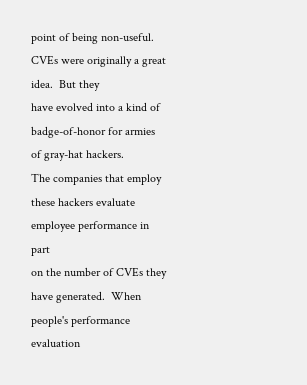point of being non-useful.  CVEs were originally a great idea.  But they
have evolved into a kind of badge-of-honor for armies of gray-hat hackers.
The companies that employ these hackers evaluate employee performance in part
on the number of CVEs they have generated.  When people's performance evaluation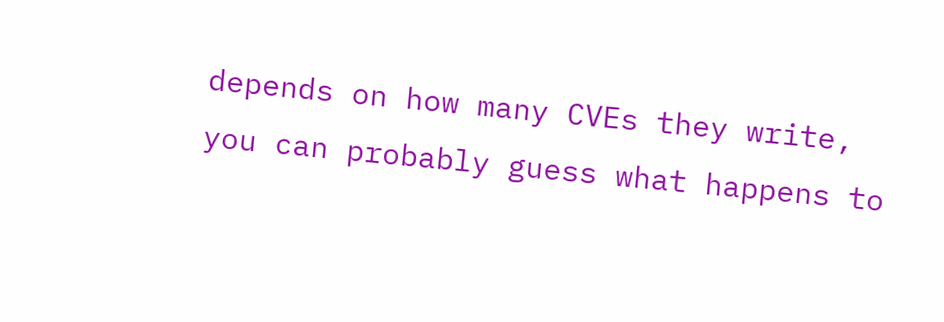depends on how many CVEs they write, you can probably guess what happens to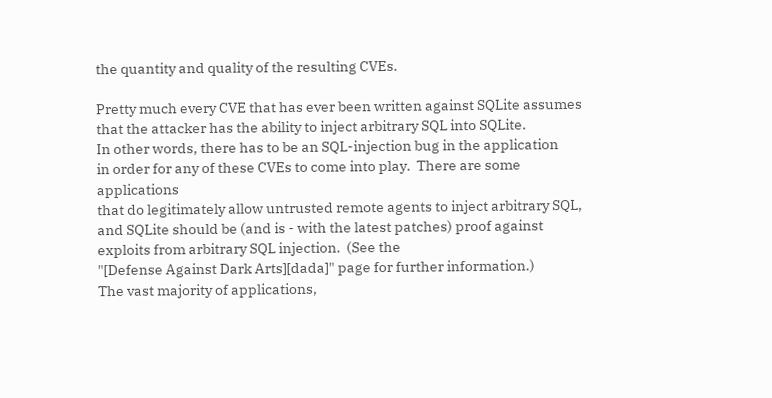the quantity and quality of the resulting CVEs.

Pretty much every CVE that has ever been written against SQLite assumes
that the attacker has the ability to inject arbitrary SQL into SQLite.
In other words, there has to be an SQL-injection bug in the application
in order for any of these CVEs to come into play.  There are some applications
that do legitimately allow untrusted remote agents to inject arbitrary SQL,
and SQLite should be (and is - with the latest patches) proof against
exploits from arbitrary SQL injection.  (See the
"[Defense Against Dark Arts][dada]" page for further information.)
The vast majority of applications,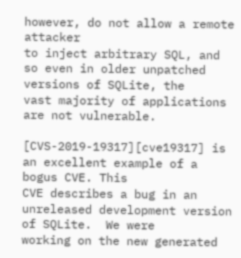however, do not allow a remote attacker
to inject arbitrary SQL, and so even in older unpatched versions of SQLite, the
vast majority of applications are not vulnerable.

[CVS-2019-19317][cve19317] is an excellent example of a bogus CVE. This
CVE describes a bug in an unreleased development version of SQLite.  We were
working on the new generated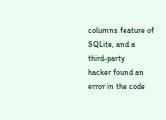columns feature of SQLite, and a third-party
hacker found an error in the code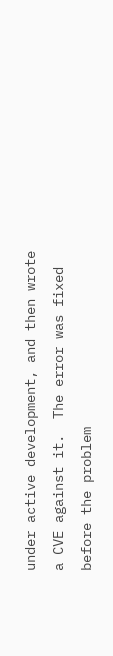under active development, and then wrote
a CVE against it.  The error was fixed before the problem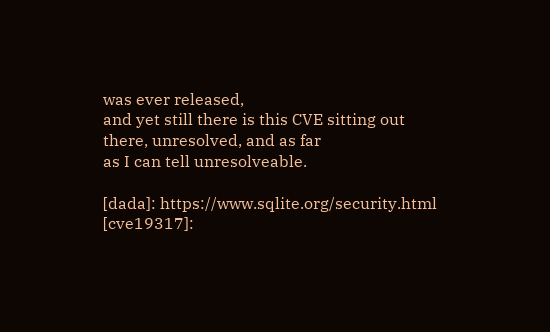was ever released,
and yet still there is this CVE sitting out there, unresolved, and as far
as I can tell unresolveable.

[dada]: https://www.sqlite.org/security.html
[cve19317]: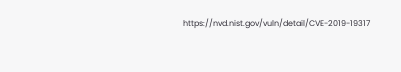https://nvd.nist.gov/vuln/detail/CVE-2019-19317